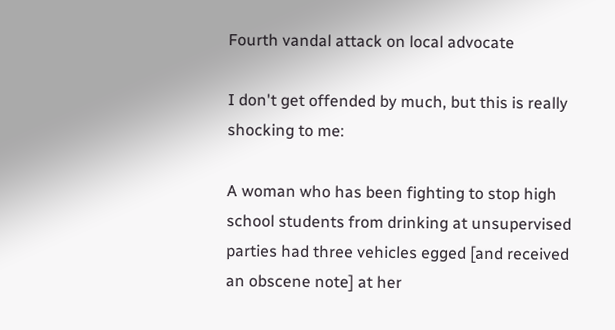Fourth vandal attack on local advocate

I don't get offended by much, but this is really shocking to me:

A woman who has been fighting to stop high school students from drinking at unsupervised parties had three vehicles egged [and received an obscene note] at her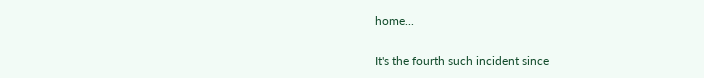home...

It's the fourth such incident since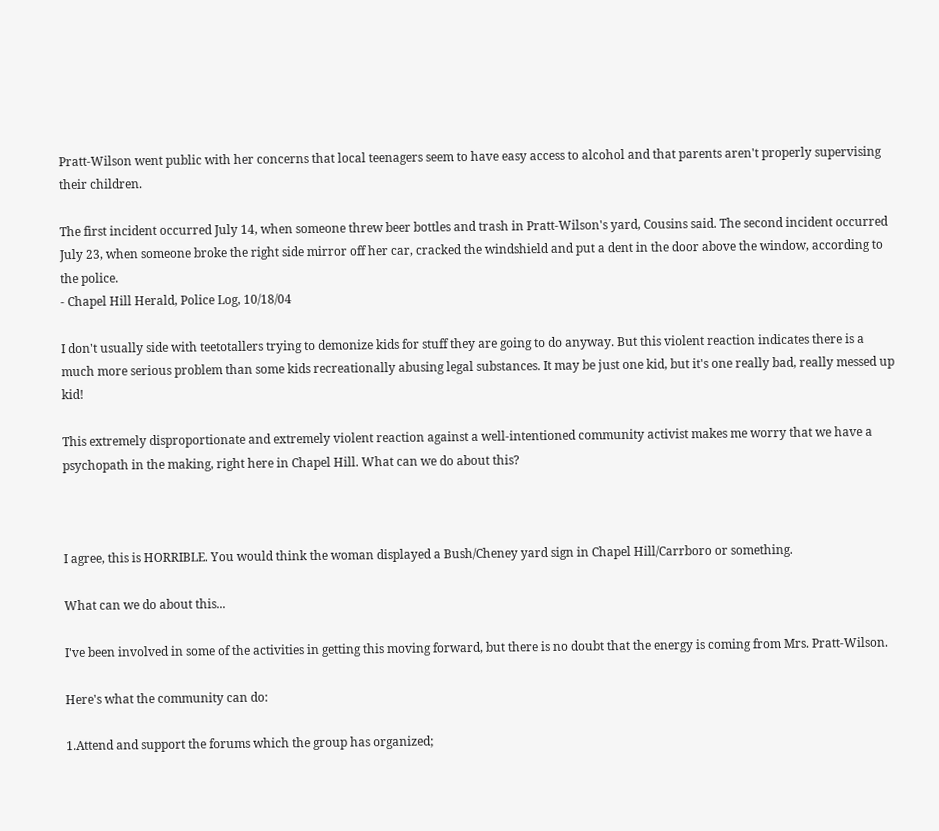Pratt-Wilson went public with her concerns that local teenagers seem to have easy access to alcohol and that parents aren't properly supervising their children.

The first incident occurred July 14, when someone threw beer bottles and trash in Pratt-Wilson's yard, Cousins said. The second incident occurred July 23, when someone broke the right side mirror off her car, cracked the windshield and put a dent in the door above the window, according to the police.
- Chapel Hill Herald, Police Log, 10/18/04

I don't usually side with teetotallers trying to demonize kids for stuff they are going to do anyway. But this violent reaction indicates there is a much more serious problem than some kids recreationally abusing legal substances. It may be just one kid, but it's one really bad, really messed up kid!

This extremely disproportionate and extremely violent reaction against a well-intentioned community activist makes me worry that we have a psychopath in the making, right here in Chapel Hill. What can we do about this?



I agree, this is HORRIBLE. You would think the woman displayed a Bush/Cheney yard sign in Chapel Hill/Carrboro or something.

What can we do about this...

I've been involved in some of the activities in getting this moving forward, but there is no doubt that the energy is coming from Mrs. Pratt-Wilson.

Here's what the community can do:

1.Attend and support the forums which the group has organized;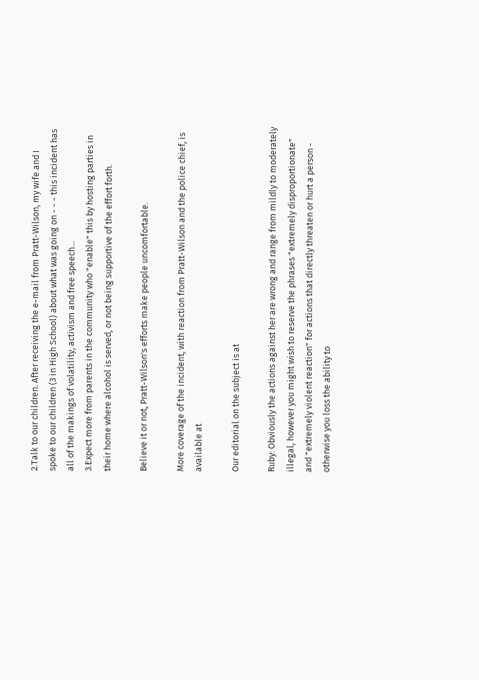2.Talk to our children. After receiving the e-mail from Pratt-Wilson, my wife and I spoke to our children (3 in High School) about what was going on - - - this incident has all of the makings of volatility, activism and free speech...
3.Expect more from parents in the community who "enable" this by hosting parties in their home where alcohol is served, or not being supportive of the effort forth.

Believe it or not, Pratt-Wilson's efforts make people uncomfortable.

More coverage of the incident, with reaction from Pratt-Wilson and the police chief, is available at

Our editorial on the subject is at

Ruby: Obviously the actions against her are wrong and range from mildly to moderately illegal, however you might wish to reserve the phrases "extremely disproportionate" and "extremely violent reaction" for actions that directly threaten or hurt a person - otherwise you loss the ability to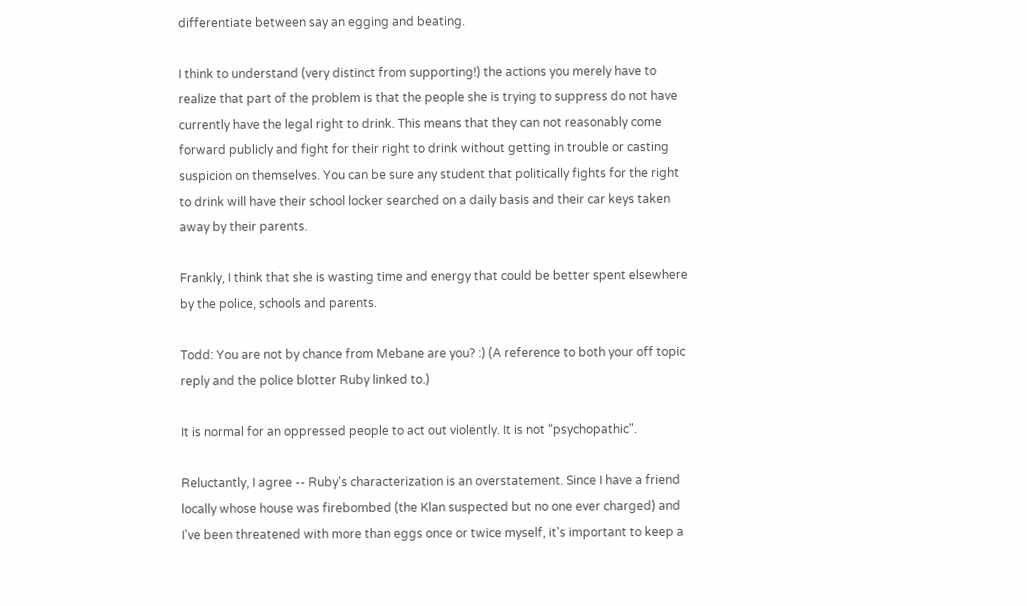differentiate between say an egging and beating.

I think to understand (very distinct from supporting!) the actions you merely have to realize that part of the problem is that the people she is trying to suppress do not have currently have the legal right to drink. This means that they can not reasonably come forward publicly and fight for their right to drink without getting in trouble or casting suspicion on themselves. You can be sure any student that politically fights for the right to drink will have their school locker searched on a daily basis and their car keys taken away by their parents.

Frankly, I think that she is wasting time and energy that could be better spent elsewhere by the police, schools and parents.

Todd: You are not by chance from Mebane are you? :) (A reference to both your off topic reply and the police blotter Ruby linked to.)

It is normal for an oppressed people to act out violently. It is not “psychopathic".

Reluctantly, I agree -- Ruby's characterization is an overstatement. Since I have a friend locally whose house was firebombed (the Klan suspected but no one ever charged) and I've been threatened with more than eggs once or twice myself, it's important to keep a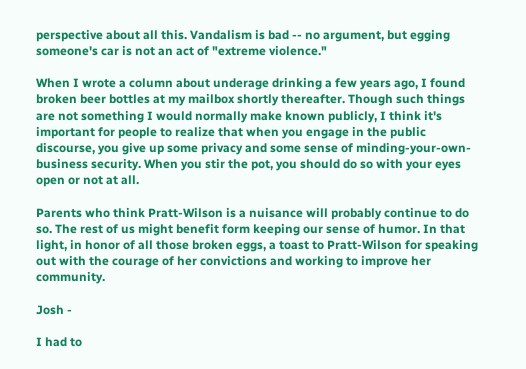perspective about all this. Vandalism is bad -- no argument, but egging someone's car is not an act of "extreme violence."

When I wrote a column about underage drinking a few years ago, I found broken beer bottles at my mailbox shortly thereafter. Though such things are not something I would normally make known publicly, I think it's important for people to realize that when you engage in the public discourse, you give up some privacy and some sense of minding-your-own-business security. When you stir the pot, you should do so with your eyes open or not at all.

Parents who think Pratt-Wilson is a nuisance will probably continue to do so. The rest of us might benefit form keeping our sense of humor. In that light, in honor of all those broken eggs, a toast to Pratt-Wilson for speaking out with the courage of her convictions and working to improve her community.

Josh -

I had to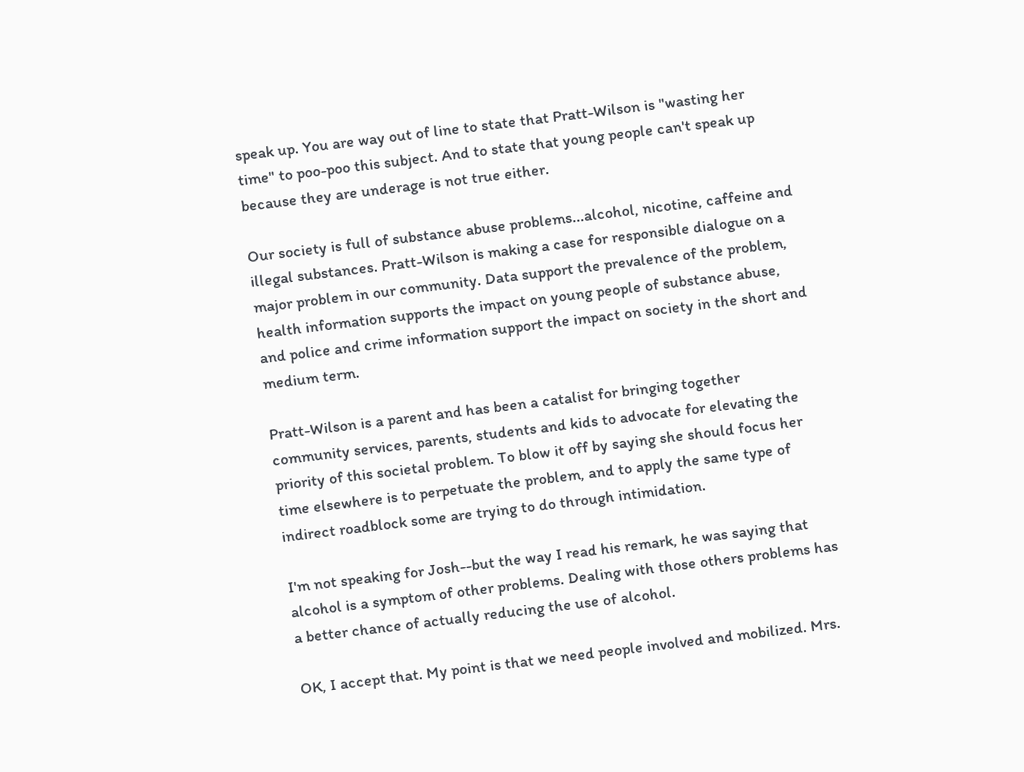speak up. You are way out of line to state that Pratt-Wilson is "wasting her time" to poo-poo this subject. And to state that young people can't speak up because they are underage is not true either.

Our society is full of substance abuse problems...alcohol, nicotine, caffeine and illegal substances. Pratt-Wilson is making a case for responsible dialogue on a major problem in our community. Data support the prevalence of the problem, health information supports the impact on young people of substance abuse, and police and crime information support the impact on society in the short and medium term.

Pratt-Wilson is a parent and has been a catalist for bringing together community services, parents, students and kids to advocate for elevating the priority of this societal problem. To blow it off by saying she should focus her time elsewhere is to perpetuate the problem, and to apply the same type of indirect roadblock some are trying to do through intimidation.

I'm not speaking for Josh--but the way I read his remark, he was saying that alcohol is a symptom of other problems. Dealing with those others problems has a better chance of actually reducing the use of alcohol.

OK, I accept that. My point is that we need people involved and mobilized. Mrs.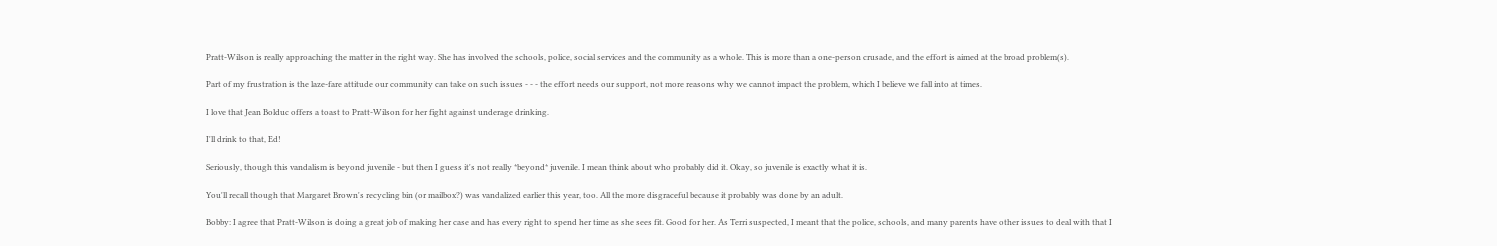Pratt-Wilson is really approaching the matter in the right way. She has involved the schools, police, social services and the community as a whole. This is more than a one-person crusade, and the effort is aimed at the broad problem(s).

Part of my frustration is the laze-fare attitude our community can take on such issues - - - the effort needs our support, not more reasons why we cannot impact the problem, which I believe we fall into at times.

I love that Jean Bolduc offers a toast to Pratt-Wilson for her fight against underage drinking.

I'll drink to that, Ed!

Seriously, though this vandalism is beyond juvenile - but then I guess it's not really *beyond* juvenile. I mean think about who probably did it. Okay, so juvenile is exactly what it is.

You'll recall though that Margaret Brown's recycling bin (or mailbox?) was vandalized earlier this year, too. All the more disgraceful because it probably was done by an adult.

Bobby: I agree that Pratt-Wilson is doing a great job of making her case and has every right to spend her time as she sees fit. Good for her. As Terri suspected, I meant that the police, schools, and many parents have other issues to deal with that I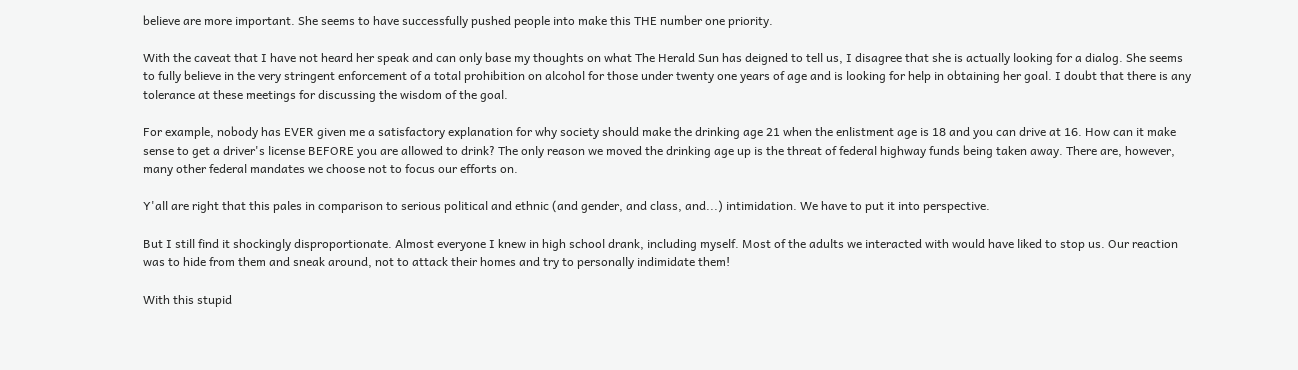believe are more important. She seems to have successfully pushed people into make this THE number one priority.

With the caveat that I have not heard her speak and can only base my thoughts on what The Herald Sun has deigned to tell us, I disagree that she is actually looking for a dialog. She seems to fully believe in the very stringent enforcement of a total prohibition on alcohol for those under twenty one years of age and is looking for help in obtaining her goal. I doubt that there is any tolerance at these meetings for discussing the wisdom of the goal.

For example, nobody has EVER given me a satisfactory explanation for why society should make the drinking age 21 when the enlistment age is 18 and you can drive at 16. How can it make sense to get a driver's license BEFORE you are allowed to drink? The only reason we moved the drinking age up is the threat of federal highway funds being taken away. There are, however, many other federal mandates we choose not to focus our efforts on.

Y'all are right that this pales in comparison to serious political and ethnic (and gender, and class, and...) intimidation. We have to put it into perspective.

But I still find it shockingly disproportionate. Almost everyone I knew in high school drank, including myself. Most of the adults we interacted with would have liked to stop us. Our reaction was to hide from them and sneak around, not to attack their homes and try to personally indimidate them!

With this stupid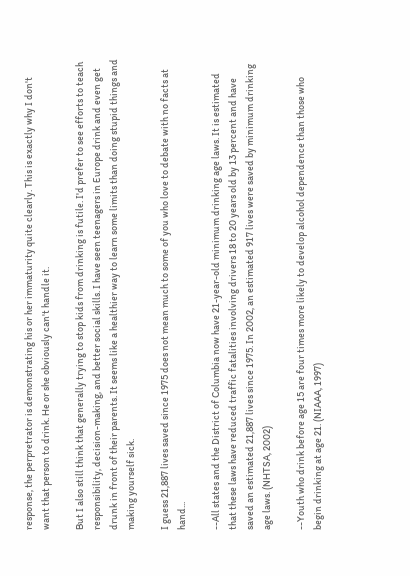response, the perpretrator is demonstrating his or her immaturity quite clearly. This is exactly why I don't want that person to drink. He or she obviously can't handle it.

But I also still think that generally trying to stop kids from drinking is futile. I'd prefer to see efforts to teach responsibility, decision-making, and better social skills. I have seen teenagers in Europe drink and even get drunk in front of their parents. It seems like a healthier way to learn some limits than doing stupid things and making yourself sick.

I guess 21,887 lives saved since 1975 does not mean much to some of you who love to debate with no facts at hand...

--All states and the District of Columbia now have 21-year-old minimum drinking age laws. It is estimated that these laws have reduced traffic fatalities involving drivers 18 to 20 years old by 13 percent and have saved an estimated 21,887 lives since 1975. In 2002, an estimated 917 lives were saved by minimum drinking age laws. (NHTSA, 2002)

--Youth who drink before age 15 are four times more likely to develop alcohol dependence than those who begin drinking at age 21. (NIAAA, 1997)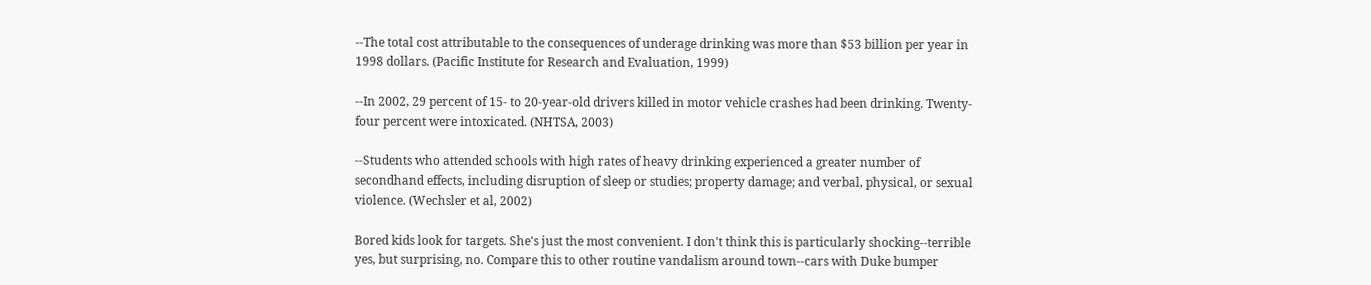--The total cost attributable to the consequences of underage drinking was more than $53 billion per year in 1998 dollars. (Pacific Institute for Research and Evaluation, 1999)

--In 2002, 29 percent of 15- to 20-year-old drivers killed in motor vehicle crashes had been drinking. Twenty-four percent were intoxicated. (NHTSA, 2003)

--Students who attended schools with high rates of heavy drinking experienced a greater number of secondhand effects, including disruption of sleep or studies; property damage; and verbal, physical, or sexual violence. (Wechsler et al, 2002)

Bored kids look for targets. She's just the most convenient. I don't think this is particularly shocking--terrible yes, but surprising, no. Compare this to other routine vandalism around town--cars with Duke bumper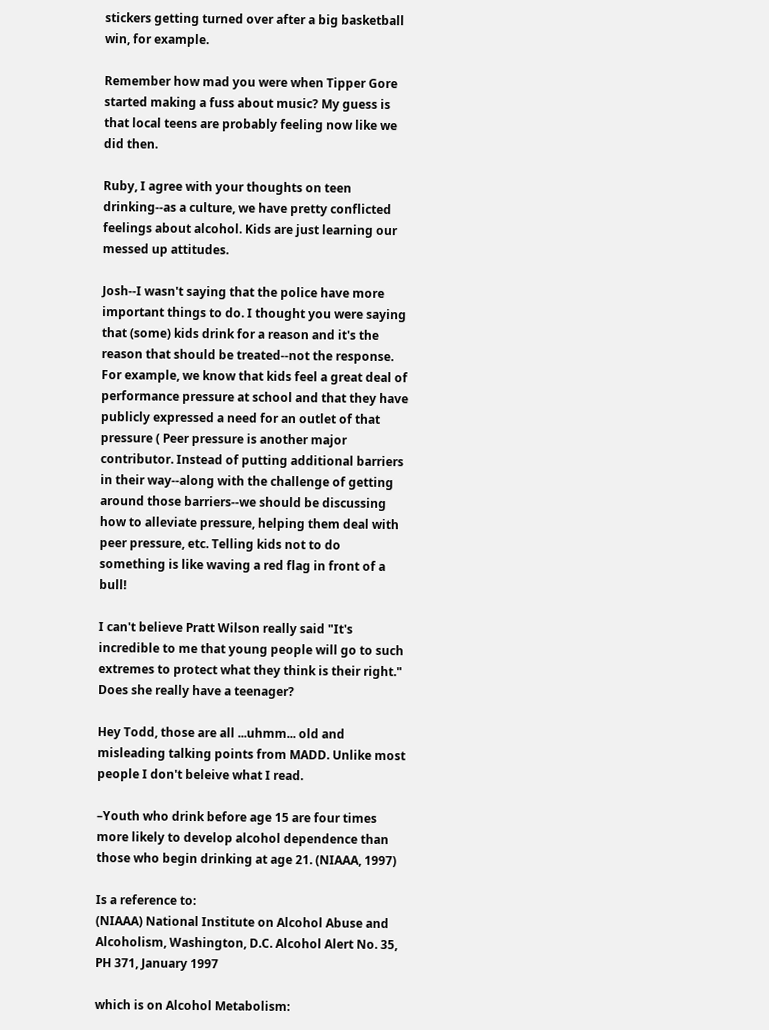stickers getting turned over after a big basketball win, for example.

Remember how mad you were when Tipper Gore started making a fuss about music? My guess is that local teens are probably feeling now like we did then.

Ruby, I agree with your thoughts on teen drinking--as a culture, we have pretty conflicted feelings about alcohol. Kids are just learning our messed up attitudes.

Josh--I wasn't saying that the police have more important things to do. I thought you were saying that (some) kids drink for a reason and it's the reason that should be treated--not the response. For example, we know that kids feel a great deal of performance pressure at school and that they have publicly expressed a need for an outlet of that pressure ( Peer pressure is another major contributor. Instead of putting additional barriers in their way--along with the challenge of getting around those barriers--we should be discussing how to alleviate pressure, helping them deal with peer pressure, etc. Telling kids not to do something is like waving a red flag in front of a bull!

I can't believe Pratt Wilson really said "It's incredible to me that young people will go to such extremes to protect what they think is their right." Does she really have a teenager?

Hey Todd, those are all ...uhmm... old and misleading talking points from MADD. Unlike most people I don't beleive what I read.

–Youth who drink before age 15 are four times more likely to develop alcohol dependence than those who begin drinking at age 21. (NIAAA, 1997)

Is a reference to:
(NIAAA) National Institute on Alcohol Abuse and Alcoholism, Washington, D.C. Alcohol Alert No. 35, PH 371, January 1997

which is on Alcohol Metabolism: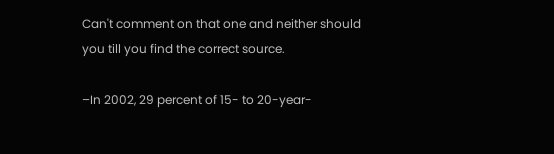Can't comment on that one and neither should you till you find the correct source.

–In 2002, 29 percent of 15- to 20-year-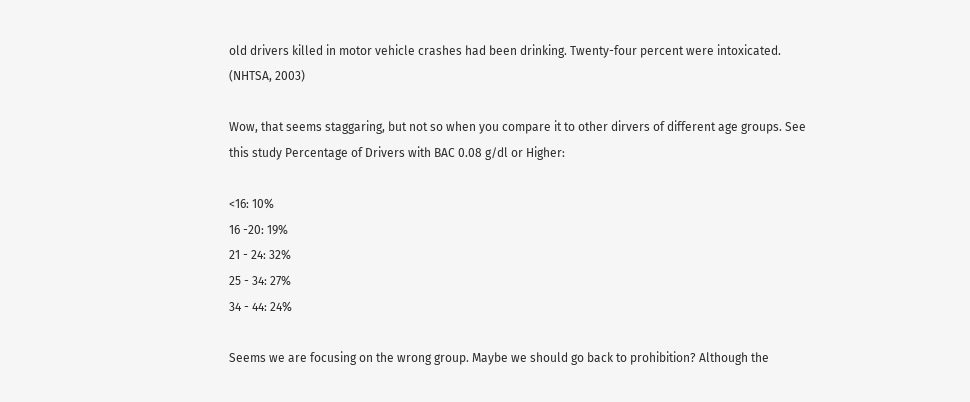old drivers killed in motor vehicle crashes had been drinking. Twenty-four percent were intoxicated. (NHTSA, 2003)

Wow, that seems staggaring, but not so when you compare it to other dirvers of different age groups. See this study Percentage of Drivers with BAC 0.08 g/dl or Higher:

<16: 10%
16 -20: 19%
21 - 24: 32%
25 - 34: 27%
34 - 44: 24%

Seems we are focusing on the wrong group. Maybe we should go back to prohibition? Although the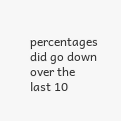percentages did go down over the last 10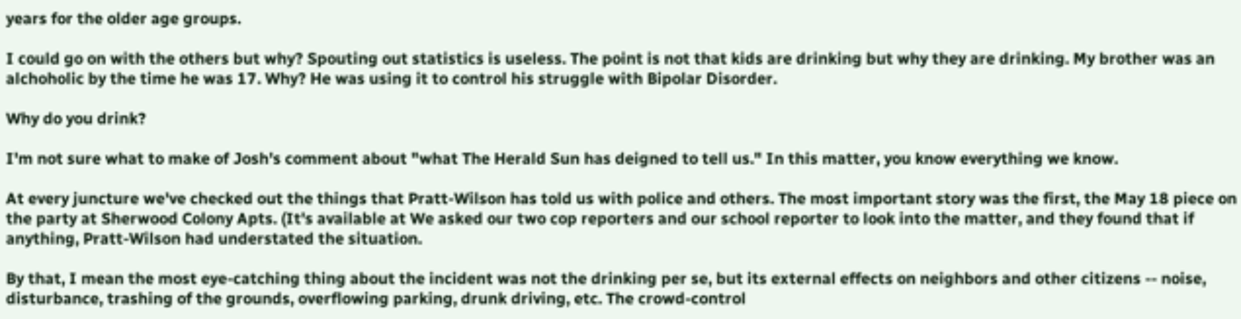years for the older age groups.

I could go on with the others but why? Spouting out statistics is useless. The point is not that kids are drinking but why they are drinking. My brother was an alchoholic by the time he was 17. Why? He was using it to control his struggle with Bipolar Disorder.

Why do you drink?

I'm not sure what to make of Josh's comment about "what The Herald Sun has deigned to tell us." In this matter, you know everything we know.

At every juncture we've checked out the things that Pratt-Wilson has told us with police and others. The most important story was the first, the May 18 piece on the party at Sherwood Colony Apts. (It's available at We asked our two cop reporters and our school reporter to look into the matter, and they found that if anything, Pratt-Wilson had understated the situation.

By that, I mean the most eye-catching thing about the incident was not the drinking per se, but its external effects on neighbors and other citizens -- noise, disturbance, trashing of the grounds, overflowing parking, drunk driving, etc. The crowd-control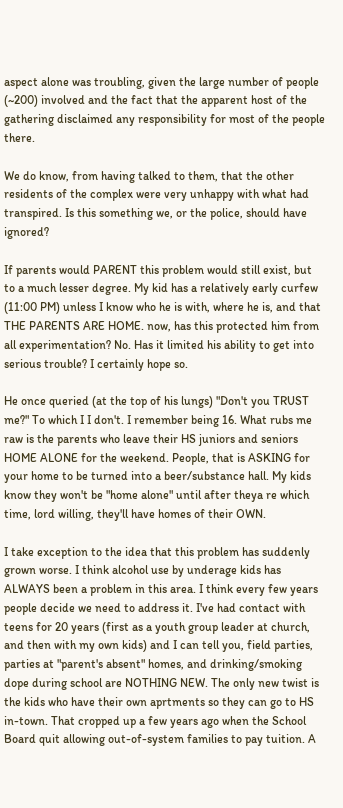aspect alone was troubling, given the large number of people (~200) involved and the fact that the apparent host of the gathering disclaimed any responsibility for most of the people there.

We do know, from having talked to them, that the other residents of the complex were very unhappy with what had transpired. Is this something we, or the police, should have ignored?

If parents would PARENT this problem would still exist, but to a much lesser degree. My kid has a relatively early curfew (11:00 PM) unless I know who he is with, where he is, and that THE PARENTS ARE HOME. now, has this protected him from all experimentation? No. Has it limited his ability to get into serious trouble? I certainly hope so.

He once queried (at the top of his lungs) "Don't you TRUST me?" To which I I don't. I remember being 16. What rubs me raw is the parents who leave their HS juniors and seniors HOME ALONE for the weekend. People, that is ASKING for your home to be turned into a beer/substance hall. My kids know they won't be "home alone" until after theya re which time, lord willing, they'll have homes of their OWN.

I take exception to the idea that this problem has suddenly grown worse. I think alcohol use by underage kids has ALWAYS been a problem in this area. I think every few years people decide we need to address it. I've had contact with teens for 20 years (first as a youth group leader at church, and then with my own kids) and I can tell you, field parties, parties at "parent's absent" homes, and drinking/smoking dope during school are NOTHING NEW. The only new twist is the kids who have their own aprtments so they can go to HS in-town. That cropped up a few years ago when the School Board quit allowing out-of-system families to pay tuition. A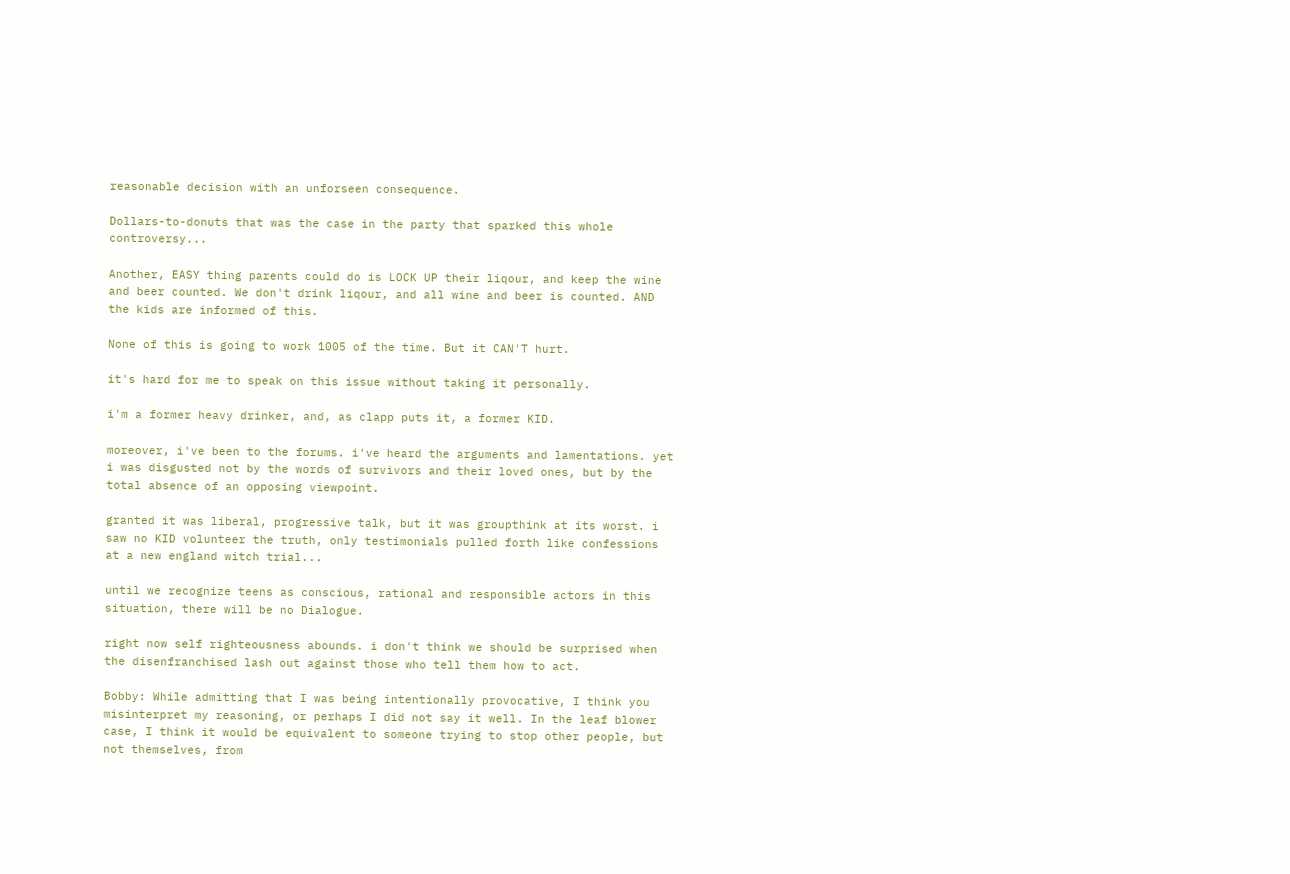reasonable decision with an unforseen consequence.

Dollars-to-donuts that was the case in the party that sparked this whole controversy...

Another, EASY thing parents could do is LOCK UP their liqour, and keep the wine and beer counted. We don't drink liqour, and all wine and beer is counted. AND the kids are informed of this.

None of this is going to work 1005 of the time. But it CAN'T hurt.

it's hard for me to speak on this issue without taking it personally.

i'm a former heavy drinker, and, as clapp puts it, a former KID.

moreover, i've been to the forums. i've heard the arguments and lamentations. yet i was disgusted not by the words of survivors and their loved ones, but by the total absence of an opposing viewpoint.

granted it was liberal, progressive talk, but it was groupthink at its worst. i saw no KID volunteer the truth, only testimonials pulled forth like confessions at a new england witch trial...

until we recognize teens as conscious, rational and responsible actors in this situation, there will be no Dialogue.

right now self righteousness abounds. i don't think we should be surprised when the disenfranchised lash out against those who tell them how to act.

Bobby: While admitting that I was being intentionally provocative, I think you misinterpret my reasoning, or perhaps I did not say it well. In the leaf blower case, I think it would be equivalent to someone trying to stop other people, but not themselves, from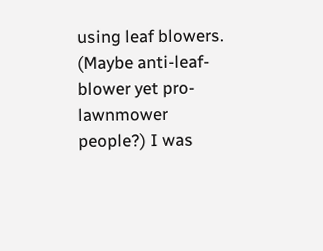using leaf blowers. (Maybe anti-leaf-blower yet pro-lawnmower people?) I was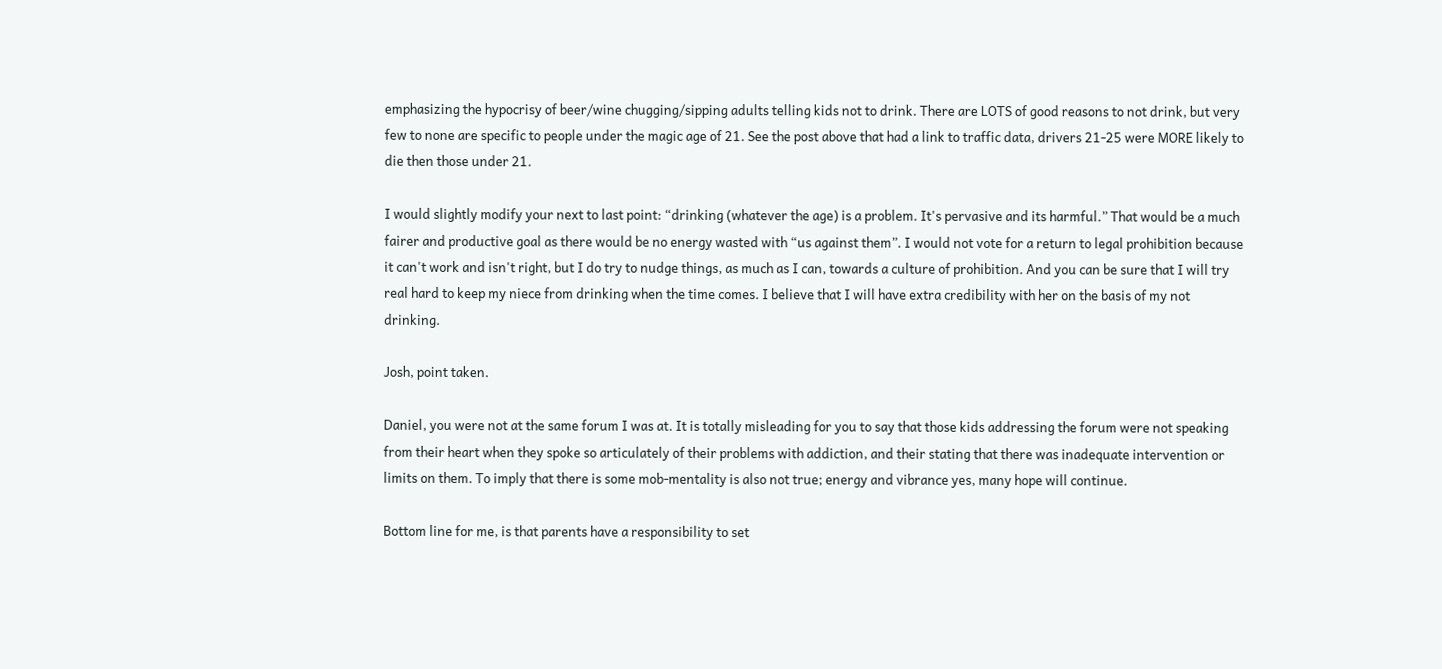emphasizing the hypocrisy of beer/wine chugging/sipping adults telling kids not to drink. There are LOTS of good reasons to not drink, but very few to none are specific to people under the magic age of 21. See the post above that had a link to traffic data, drivers 21-25 were MORE likely to die then those under 21.

I would slightly modify your next to last point: “drinking (whatever the age) is a problem. It's pervasive and its harmful.” That would be a much fairer and productive goal as there would be no energy wasted with “us against them”. I would not vote for a return to legal prohibition because it can't work and isn't right, but I do try to nudge things, as much as I can, towards a culture of prohibition. And you can be sure that I will try real hard to keep my niece from drinking when the time comes. I believe that I will have extra credibility with her on the basis of my not drinking.

Josh, point taken.

Daniel, you were not at the same forum I was at. It is totally misleading for you to say that those kids addressing the forum were not speaking from their heart when they spoke so articulately of their problems with addiction, and their stating that there was inadequate intervention or limits on them. To imply that there is some mob-mentality is also not true; energy and vibrance yes, many hope will continue.

Bottom line for me, is that parents have a responsibility to set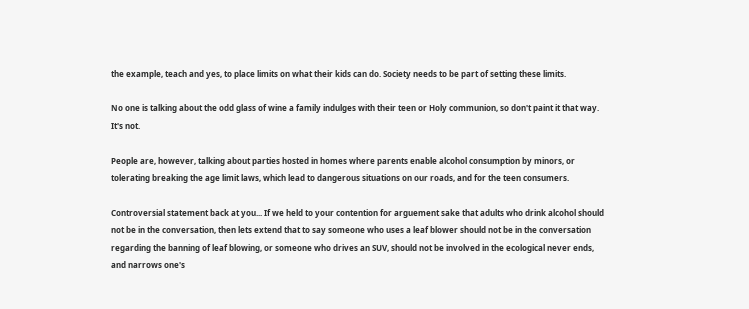the example, teach and yes, to place limits on what their kids can do. Society needs to be part of setting these limits.

No one is talking about the odd glass of wine a family indulges with their teen or Holy communion, so don't paint it that way. It's not.

People are, however, talking about parties hosted in homes where parents enable alcohol consumption by minors, or tolerating breaking the age limit laws, which lead to dangerous situations on our roads, and for the teen consumers.

Controversial statement back at you... If we held to your contention for arguement sake that adults who drink alcohol should not be in the conversation, then lets extend that to say someone who uses a leaf blower should not be in the conversation regarding the banning of leaf blowing, or someone who drives an SUV, should not be involved in the ecological never ends, and narrows one's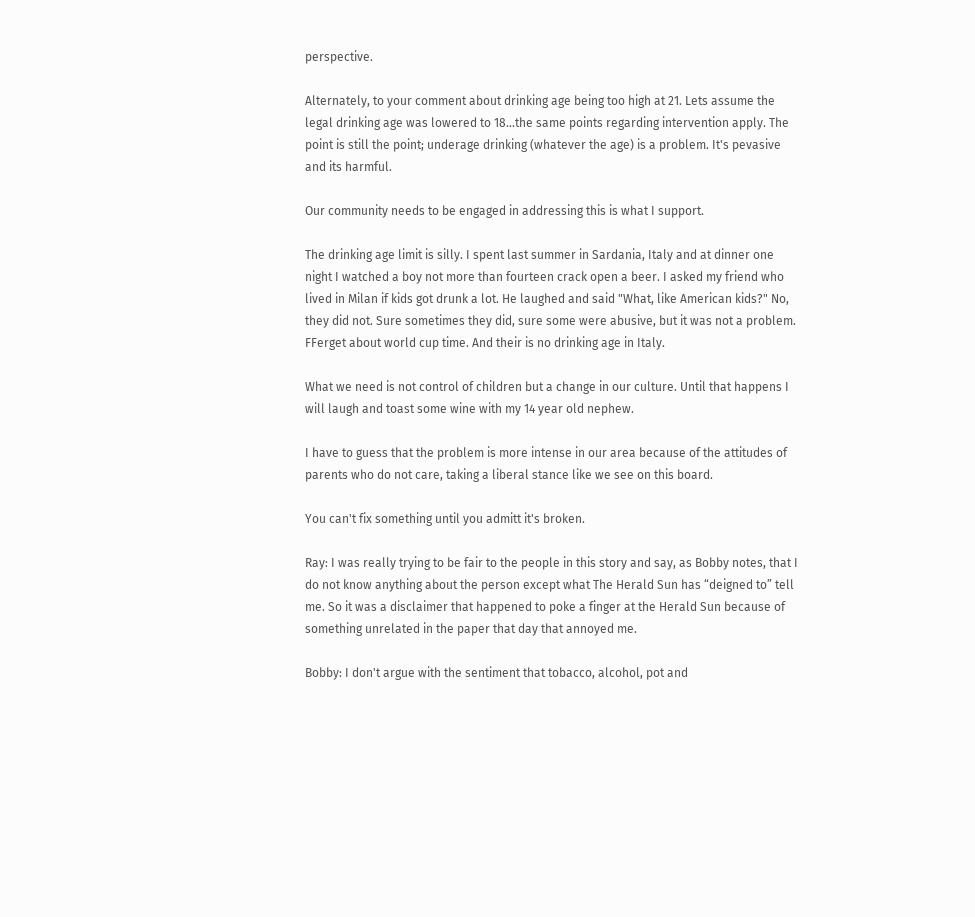perspective.

Alternately, to your comment about drinking age being too high at 21. Lets assume the legal drinking age was lowered to 18...the same points regarding intervention apply. The point is still the point; underage drinking (whatever the age) is a problem. It's pevasive and its harmful.

Our community needs to be engaged in addressing this is what I support.

The drinking age limit is silly. I spent last summer in Sardania, Italy and at dinner one night I watched a boy not more than fourteen crack open a beer. I asked my friend who lived in Milan if kids got drunk a lot. He laughed and said "What, like American kids?" No, they did not. Sure sometimes they did, sure some were abusive, but it was not a problem. FFerget about world cup time. And their is no drinking age in Italy.

What we need is not control of children but a change in our culture. Until that happens I will laugh and toast some wine with my 14 year old nephew.

I have to guess that the problem is more intense in our area because of the attitudes of parents who do not care, taking a liberal stance like we see on this board.

You can't fix something until you admitt it's broken.

Ray: I was really trying to be fair to the people in this story and say, as Bobby notes, that I do not know anything about the person except what The Herald Sun has “deigned to” tell me. So it was a disclaimer that happened to poke a finger at the Herald Sun because of something unrelated in the paper that day that annoyed me.

Bobby: I don't argue with the sentiment that tobacco, alcohol, pot and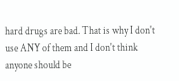hard drugs are bad. That is why I don't use ANY of them and I don't think anyone should be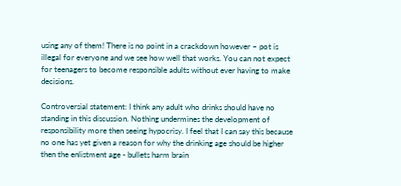using any of them! There is no point in a crackdown however – pot is illegal for everyone and we see how well that works. You can not expect for teenagers to become responsible adults without ever having to make decisions.

Controversial statement: I think any adult who drinks should have no standing in this discussion. Nothing undermines the development of responsibility more then seeing hypocrisy. I feel that I can say this because no one has yet given a reason for why the drinking age should be higher then the enlistment age - bullets harm brain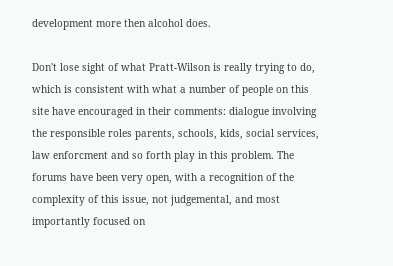development more then alcohol does.

Don't lose sight of what Pratt-Wilson is really trying to do, which is consistent with what a number of people on this site have encouraged in their comments: dialogue involving the responsible roles parents, schools, kids, social services, law enforcment and so forth play in this problem. The forums have been very open, with a recognition of the complexity of this issue, not judgemental, and most importantly focused on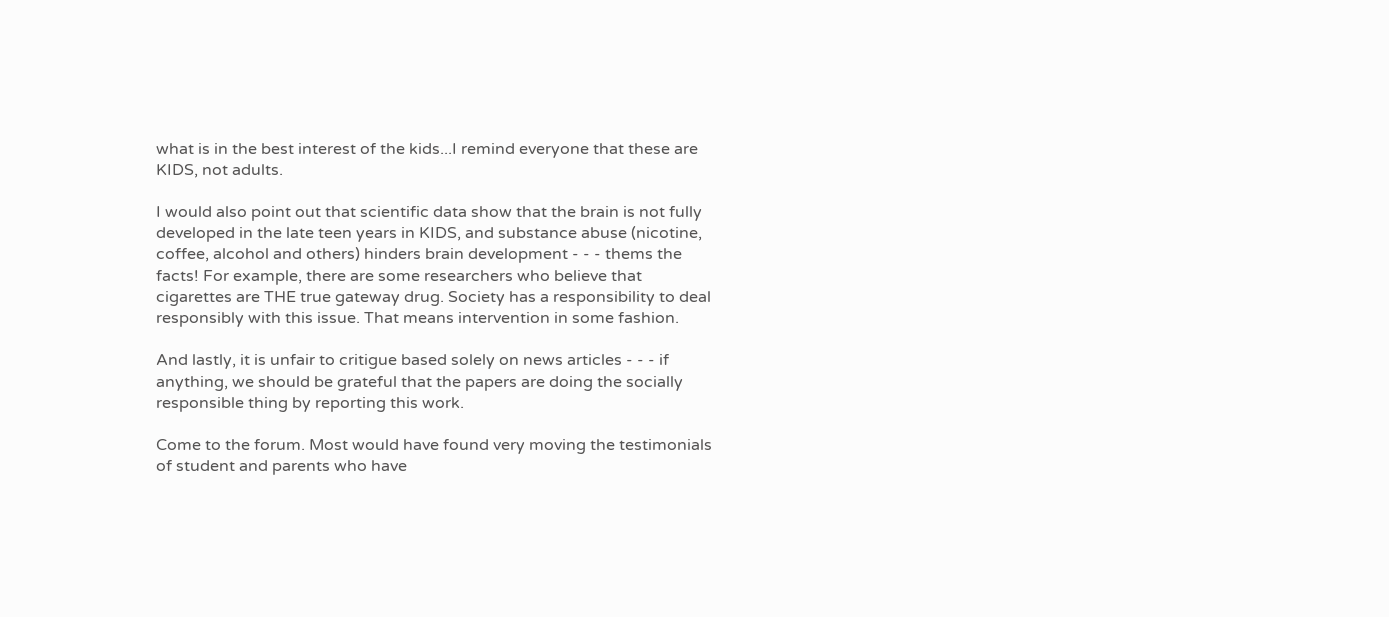what is in the best interest of the kids...I remind everyone that these are KIDS, not adults.

I would also point out that scientific data show that the brain is not fully developed in the late teen years in KIDS, and substance abuse (nicotine, coffee, alcohol and others) hinders brain development - - - thems the facts! For example, there are some researchers who believe that cigarettes are THE true gateway drug. Society has a responsibility to deal responsibly with this issue. That means intervention in some fashion.

And lastly, it is unfair to critigue based solely on news articles - - - if anything, we should be grateful that the papers are doing the socially responsible thing by reporting this work.

Come to the forum. Most would have found very moving the testimonials of student and parents who have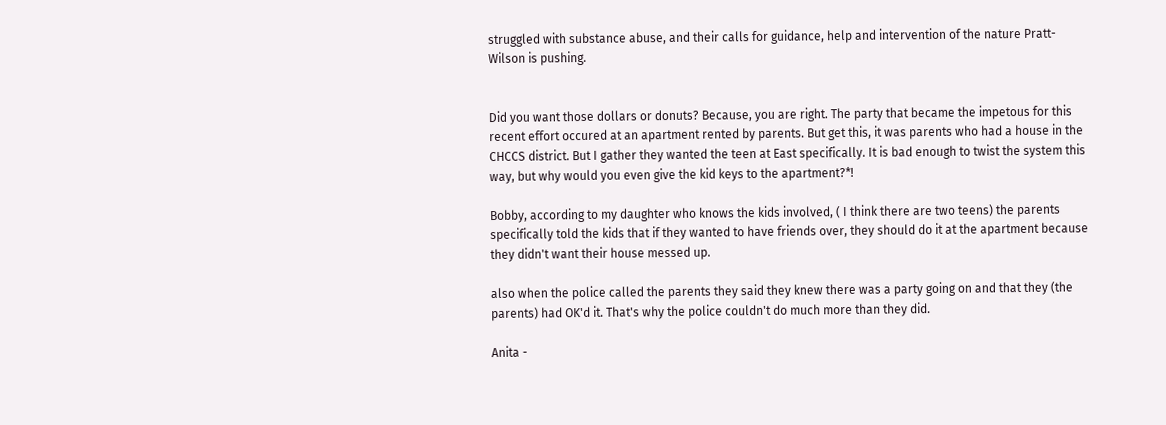struggled with substance abuse, and their calls for guidance, help and intervention of the nature Pratt-Wilson is pushing.


Did you want those dollars or donuts? Because, you are right. The party that became the impetous for this recent effort occured at an apartment rented by parents. But get this, it was parents who had a house in the CHCCS district. But I gather they wanted the teen at East specifically. It is bad enough to twist the system this way, but why would you even give the kid keys to the apartment?*!

Bobby, according to my daughter who knows the kids involved, ( I think there are two teens) the parents specifically told the kids that if they wanted to have friends over, they should do it at the apartment because they didn't want their house messed up.

also when the police called the parents they said they knew there was a party going on and that they (the parents) had OK'd it. That's why the police couldn't do much more than they did.

Anita -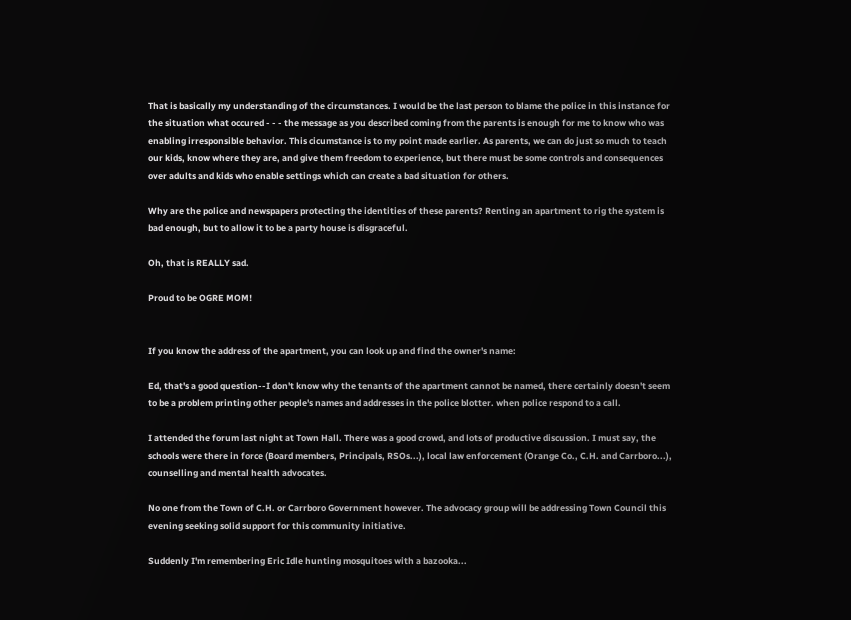That is basically my understanding of the circumstances. I would be the last person to blame the police in this instance for the situation what occured - - - the message as you described coming from the parents is enough for me to know who was enabling irresponsible behavior. This cicumstance is to my point made earlier. As parents, we can do just so much to teach our kids, know where they are, and give them freedom to experience, but there must be some controls and consequences over adults and kids who enable settings which can create a bad situation for others.

Why are the police and newspapers protecting the identities of these parents? Renting an apartment to rig the system is bad enough, but to allow it to be a party house is disgraceful.

Oh, that is REALLY sad.

Proud to be OGRE MOM!


If you know the address of the apartment, you can look up and find the owner's name:

Ed, that's a good question--I don't know why the tenants of the apartment cannot be named, there certainly doesn't seem to be a problem printing other people's names and addresses in the police blotter. when police respond to a call.

I attended the forum last night at Town Hall. There was a good crowd, and lots of productive discussion. I must say, the schools were there in force (Board members, Principals, RSOs...), local law enforcement (Orange Co., C.H. and Carrboro...), counselling and mental health advocates.

No one from the Town of C.H. or Carrboro Government however. The advocacy group will be addressing Town Council this evening seeking solid support for this community initiative.

Suddenly I'm remembering Eric Idle hunting mosquitoes with a bazooka...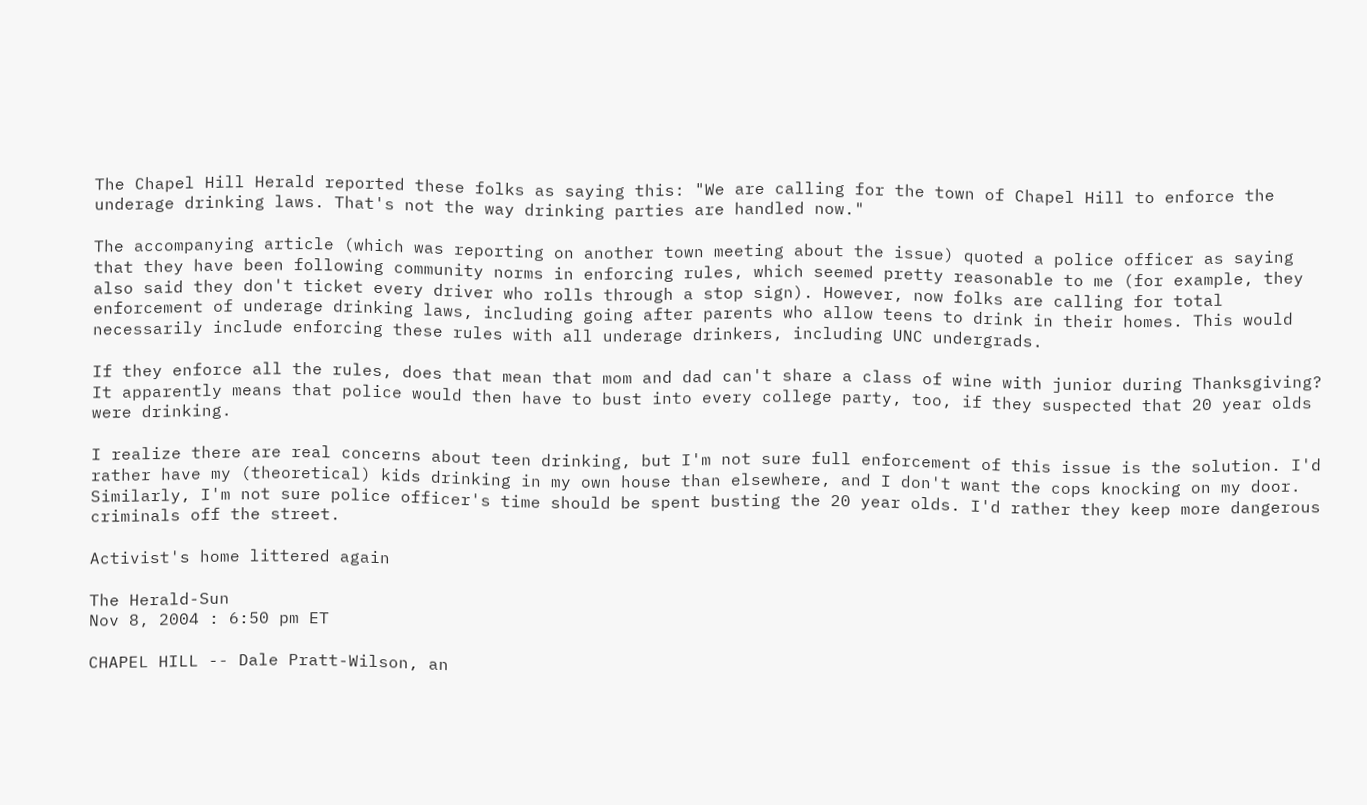The Chapel Hill Herald reported these folks as saying this: "We are calling for the town of Chapel Hill to enforce the underage drinking laws. That's not the way drinking parties are handled now."

The accompanying article (which was reporting on another town meeting about the issue) quoted a police officer as saying that they have been following community norms in enforcing rules, which seemed pretty reasonable to me (for example, they also said they don't ticket every driver who rolls through a stop sign). However, now folks are calling for total enforcement of underage drinking laws, including going after parents who allow teens to drink in their homes. This would necessarily include enforcing these rules with all underage drinkers, including UNC undergrads.

If they enforce all the rules, does that mean that mom and dad can't share a class of wine with junior during Thanksgiving? It apparently means that police would then have to bust into every college party, too, if they suspected that 20 year olds were drinking.

I realize there are real concerns about teen drinking, but I'm not sure full enforcement of this issue is the solution. I'd rather have my (theoretical) kids drinking in my own house than elsewhere, and I don't want the cops knocking on my door. Similarly, I'm not sure police officer's time should be spent busting the 20 year olds. I'd rather they keep more dangerous criminals off the street.

Activist's home littered again

The Herald-Sun
Nov 8, 2004 : 6:50 pm ET

CHAPEL HILL -- Dale Pratt-Wilson, an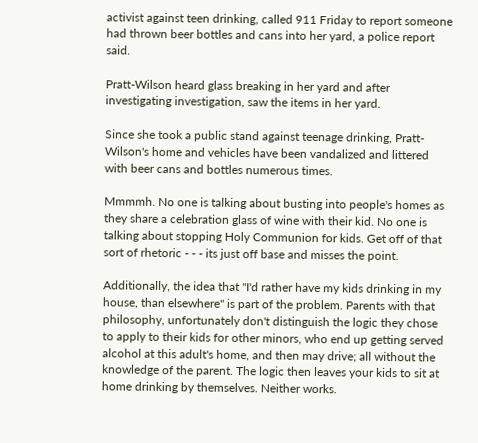activist against teen drinking, called 911 Friday to report someone had thrown beer bottles and cans into her yard, a police report said.

Pratt-Wilson heard glass breaking in her yard and after investigating investigation, saw the items in her yard.

Since she took a public stand against teenage drinking, Pratt-Wilson's home and vehicles have been vandalized and littered with beer cans and bottles numerous times.

Mmmmh. No one is talking about busting into people's homes as they share a celebration glass of wine with their kid. No one is talking about stopping Holy Communion for kids. Get off of that sort of rhetoric - - - its just off base and misses the point.

Additionally, the idea that "I'd rather have my kids drinking in my house, than elsewhere" is part of the problem. Parents with that philosophy, unfortunately don't distinguish the logic they chose to apply to their kids for other minors, who end up getting served alcohol at this adult's home, and then may drive; all without the knowledge of the parent. The logic then leaves your kids to sit at home drinking by themselves. Neither works.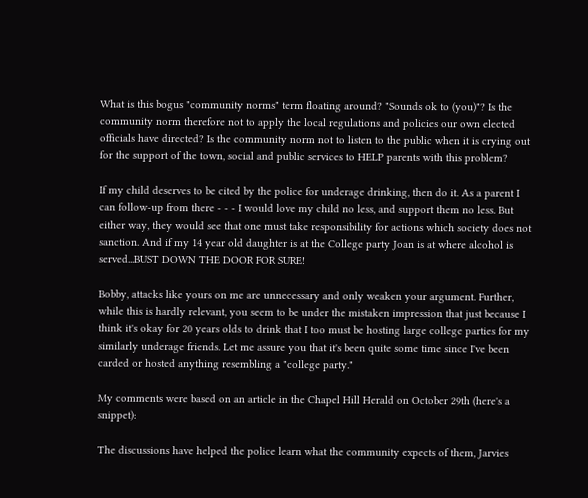What is this bogus "community norms" term floating around? "Sounds ok to (you)"? Is the community norm therefore not to apply the local regulations and policies our own elected officials have directed? Is the community norm not to listen to the public when it is crying out for the support of the town, social and public services to HELP parents with this problem?

If my child deserves to be cited by the police for underage drinking, then do it. As a parent I can follow-up from there - - - I would love my child no less, and support them no less. But either way, they would see that one must take responsibility for actions which society does not sanction. And if my 14 year old daughter is at the College party Joan is at where alcohol is served...BUST DOWN THE DOOR FOR SURE!

Bobby, attacks like yours on me are unnecessary and only weaken your argument. Further, while this is hardly relevant, you seem to be under the mistaken impression that just because I think it's okay for 20 years olds to drink that I too must be hosting large college parties for my similarly underage friends. Let me assure you that it's been quite some time since I've been carded or hosted anything resembling a "college party."

My comments were based on an article in the Chapel Hill Herald on October 29th (here's a snippet):

The discussions have helped the police learn what the community expects of them, Jarvies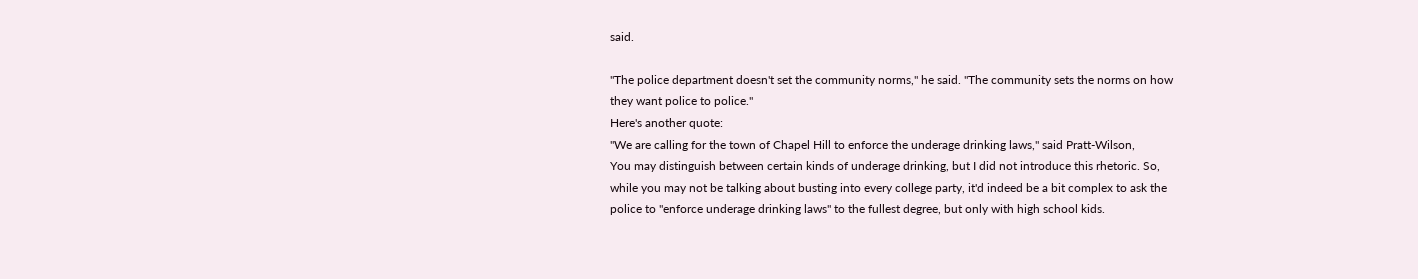said.

"The police department doesn't set the community norms," he said. "The community sets the norms on how they want police to police."
Here's another quote:
"We are calling for the town of Chapel Hill to enforce the underage drinking laws," said Pratt-Wilson,
You may distinguish between certain kinds of underage drinking, but I did not introduce this rhetoric. So, while you may not be talking about busting into every college party, it'd indeed be a bit complex to ask the police to "enforce underage drinking laws" to the fullest degree, but only with high school kids.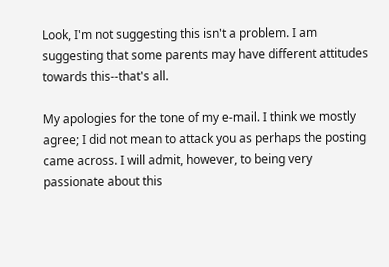Look, I'm not suggesting this isn't a problem. I am suggesting that some parents may have different attitudes towards this--that's all.

My apologies for the tone of my e-mail. I think we mostly agree; I did not mean to attack you as perhaps the posting came across. I will admit, however, to being very passionate about this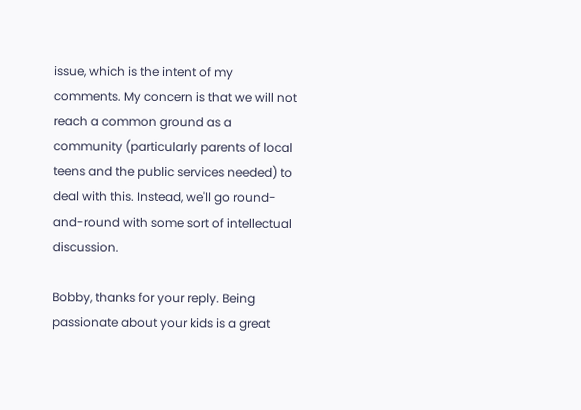issue, which is the intent of my comments. My concern is that we will not reach a common ground as a community (particularly parents of local teens and the public services needed) to deal with this. Instead, we'll go round-and-round with some sort of intellectual discussion.

Bobby, thanks for your reply. Being passionate about your kids is a great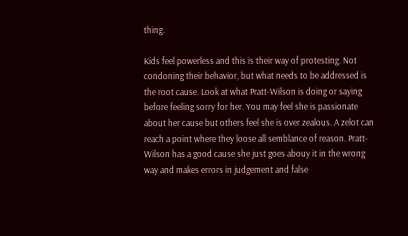thing.

Kids feel powerless and this is their way of protesting. Not condoning their behavior, but what needs to be addressed is the root cause. Look at what Pratt-Wilson is doing or saying before feeling sorry for her. You may feel she is passionate about her cause but others feel she is over zealous. A zelot can reach a point where they loose all semblance of reason. Pratt-Wilson has a good cause she just goes abouy it in the wrong way and makes errors in judgement and false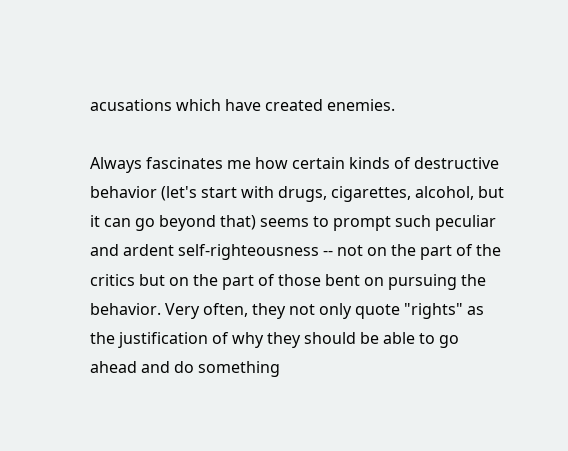acusations which have created enemies.

Always fascinates me how certain kinds of destructive behavior (let's start with drugs, cigarettes, alcohol, but it can go beyond that) seems to prompt such peculiar and ardent self-righteousness -- not on the part of the critics but on the part of those bent on pursuing the behavior. Very often, they not only quote "rights" as the justification of why they should be able to go ahead and do something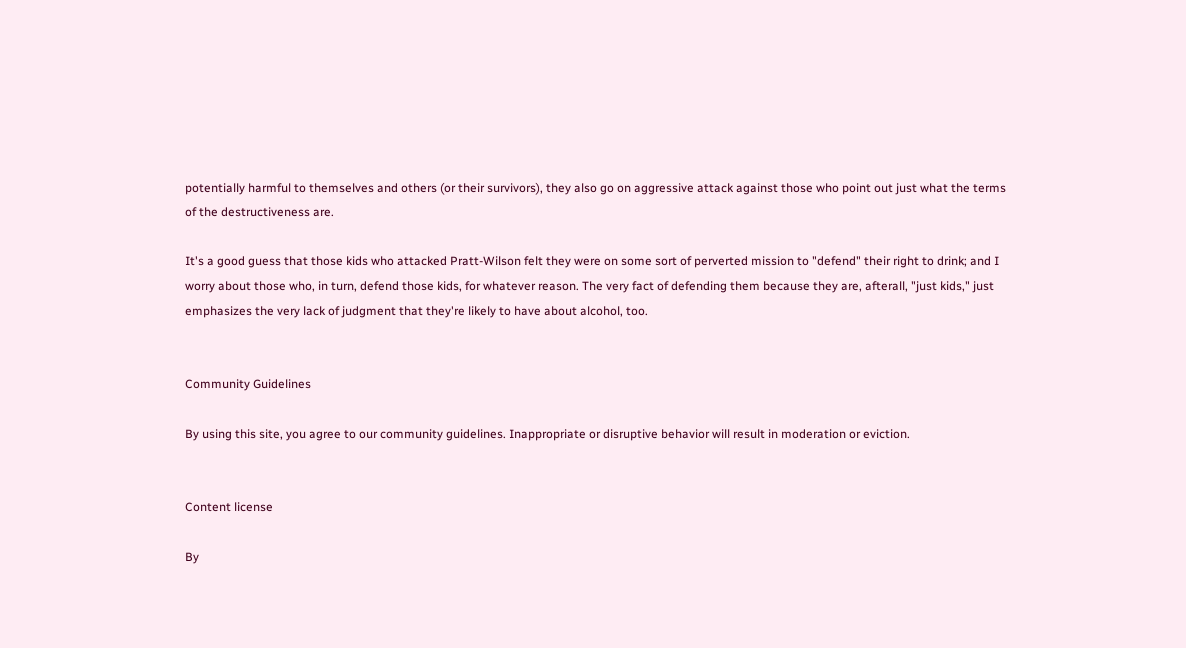potentially harmful to themselves and others (or their survivors), they also go on aggressive attack against those who point out just what the terms of the destructiveness are.

It's a good guess that those kids who attacked Pratt-Wilson felt they were on some sort of perverted mission to "defend" their right to drink; and I worry about those who, in turn, defend those kids, for whatever reason. The very fact of defending them because they are, afterall, "just kids," just emphasizes the very lack of judgment that they're likely to have about alcohol, too.


Community Guidelines

By using this site, you agree to our community guidelines. Inappropriate or disruptive behavior will result in moderation or eviction.


Content license

By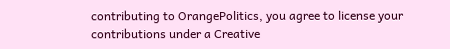contributing to OrangePolitics, you agree to license your contributions under a Creative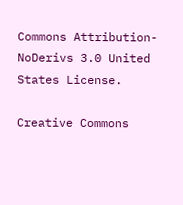Commons Attribution-NoDerivs 3.0 United States License.

Creative Commons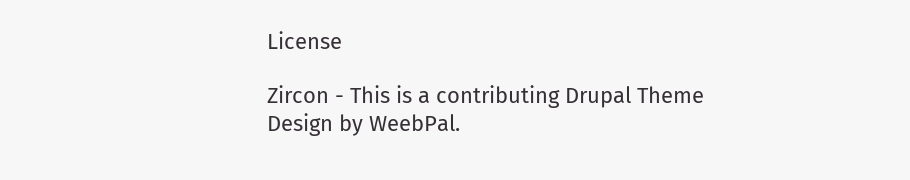License

Zircon - This is a contributing Drupal Theme
Design by WeebPal.